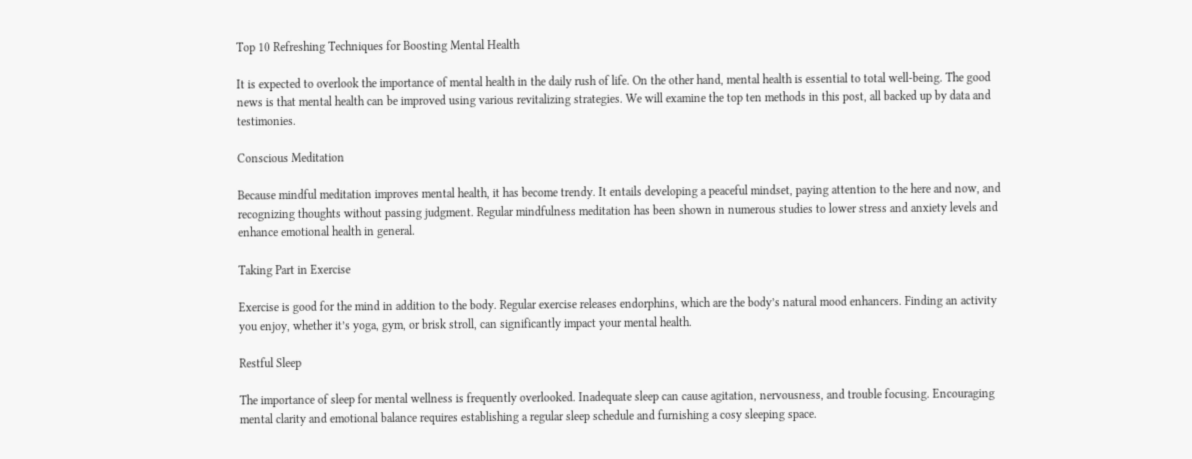Top 10 Refreshing Techniques for Boosting Mental Health

It is expected to overlook the importance of mental health in the daily rush of life. On the other hand, mental health is essential to total well-being. The good news is that mental health can be improved using various revitalizing strategies. We will examine the top ten methods in this post, all backed up by data and testimonies.

Conscious Meditation

Because mindful meditation improves mental health, it has become trendy. It entails developing a peaceful mindset, paying attention to the here and now, and recognizing thoughts without passing judgment. Regular mindfulness meditation has been shown in numerous studies to lower stress and anxiety levels and enhance emotional health in general.

Taking Part in Exercise

Exercise is good for the mind in addition to the body. Regular exercise releases endorphins, which are the body’s natural mood enhancers. Finding an activity you enjoy, whether it’s yoga, gym, or brisk stroll, can significantly impact your mental health.

Restful Sleep

The importance of sleep for mental wellness is frequently overlooked. Inadequate sleep can cause agitation, nervousness, and trouble focusing. Encouraging mental clarity and emotional balance requires establishing a regular sleep schedule and furnishing a cosy sleeping space.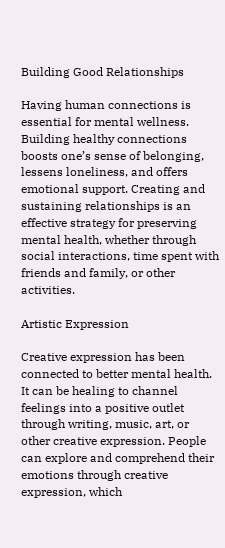Building Good Relationships

Having human connections is essential for mental wellness. Building healthy connections boosts one’s sense of belonging, lessens loneliness, and offers emotional support. Creating and sustaining relationships is an effective strategy for preserving mental health, whether through social interactions, time spent with friends and family, or other activities.

Artistic Expression

Creative expression has been connected to better mental health. It can be healing to channel feelings into a positive outlet through writing, music, art, or other creative expression. People can explore and comprehend their emotions through creative expression, which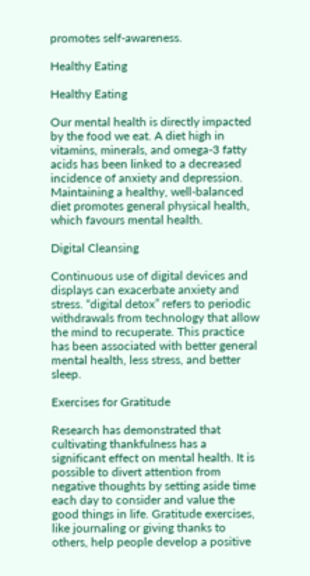promotes self-awareness.

Healthy Eating

Healthy Eating

Our mental health is directly impacted by the food we eat. A diet high in vitamins, minerals, and omega-3 fatty acids has been linked to a decreased incidence of anxiety and depression. Maintaining a healthy, well-balanced diet promotes general physical health, which favours mental health.

Digital Cleansing

Continuous use of digital devices and displays can exacerbate anxiety and stress. “digital detox” refers to periodic withdrawals from technology that allow the mind to recuperate. This practice has been associated with better general mental health, less stress, and better sleep.

Exercises for Gratitude

Research has demonstrated that cultivating thankfulness has a significant effect on mental health. It is possible to divert attention from negative thoughts by setting aside time each day to consider and value the good things in life. Gratitude exercises, like journaling or giving thanks to others, help people develop a positive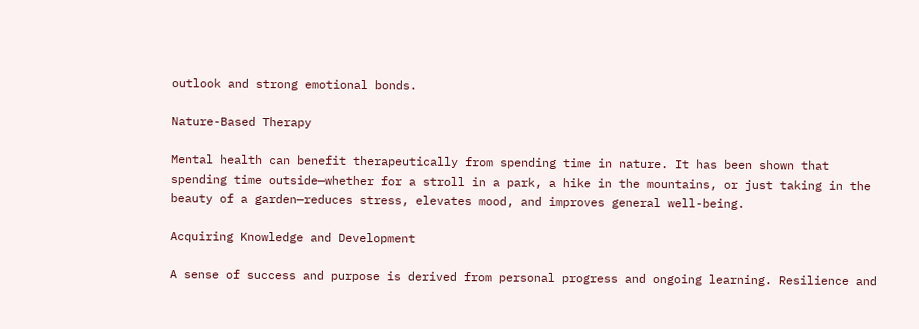outlook and strong emotional bonds.

Nature-Based Therapy

Mental health can benefit therapeutically from spending time in nature. It has been shown that spending time outside—whether for a stroll in a park, a hike in the mountains, or just taking in the beauty of a garden—reduces stress, elevates mood, and improves general well-being.

Acquiring Knowledge and Development

A sense of success and purpose is derived from personal progress and ongoing learning. Resilience and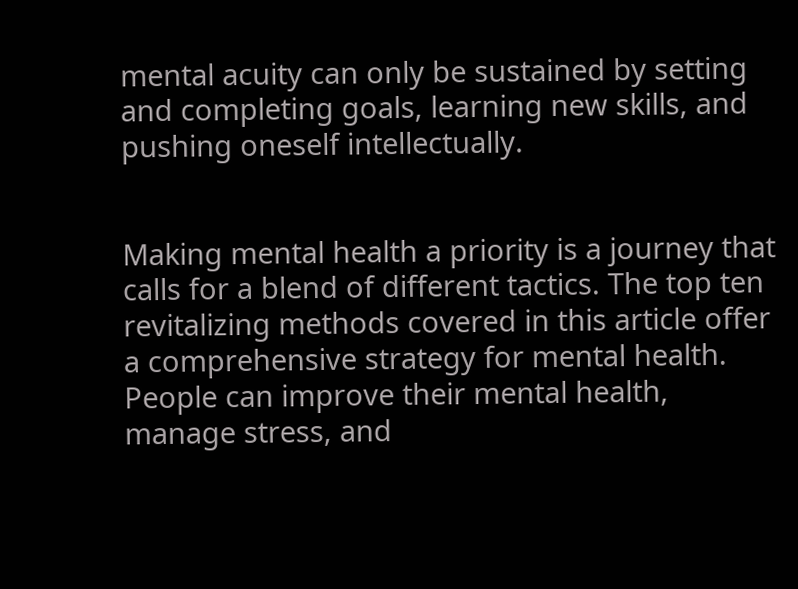mental acuity can only be sustained by setting and completing goals, learning new skills, and pushing oneself intellectually.


Making mental health a priority is a journey that calls for a blend of different tactics. The top ten revitalizing methods covered in this article offer a comprehensive strategy for mental health. People can improve their mental health, manage stress, and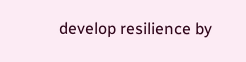develop resilience by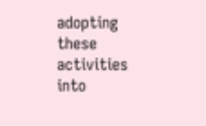adopting these activities into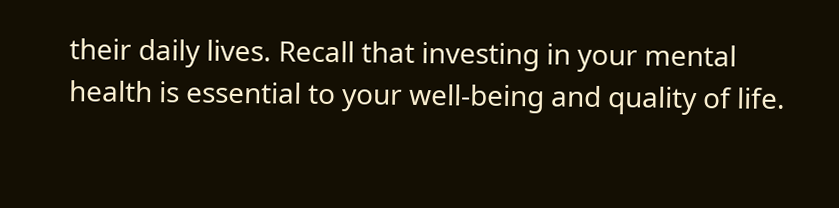their daily lives. Recall that investing in your mental health is essential to your well-being and quality of life.